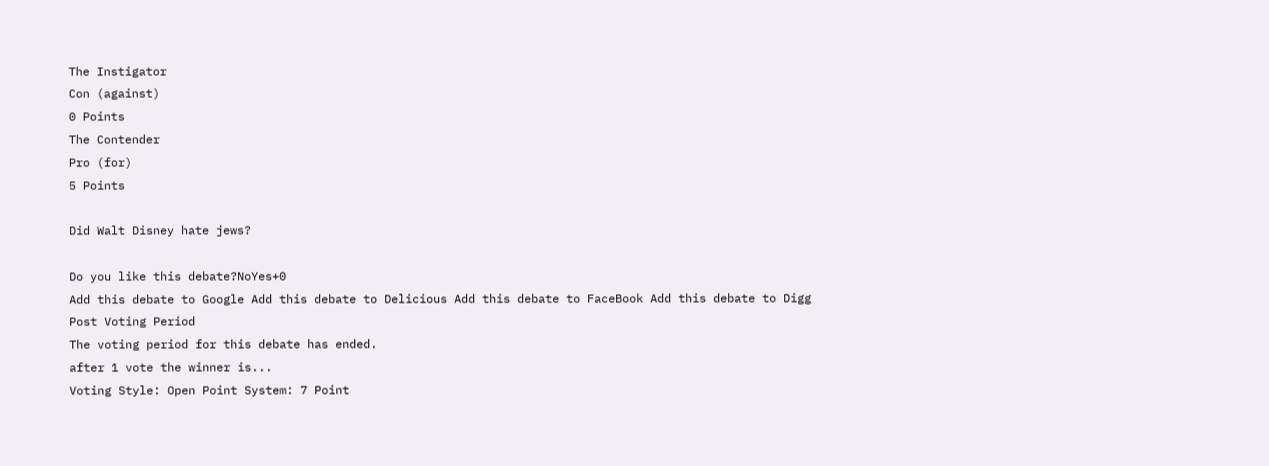The Instigator
Con (against)
0 Points
The Contender
Pro (for)
5 Points

Did Walt Disney hate jews?

Do you like this debate?NoYes+0
Add this debate to Google Add this debate to Delicious Add this debate to FaceBook Add this debate to Digg
Post Voting Period
The voting period for this debate has ended.
after 1 vote the winner is...
Voting Style: Open Point System: 7 Point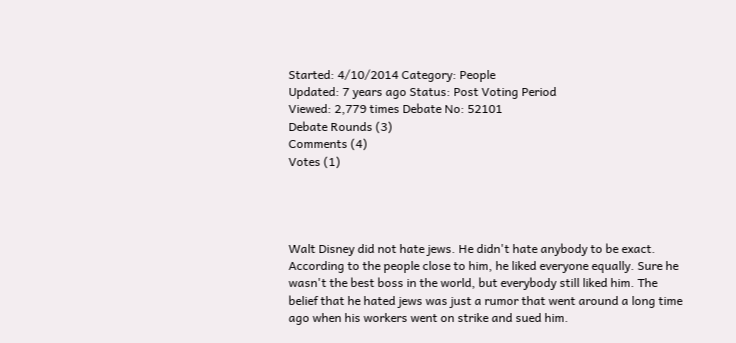Started: 4/10/2014 Category: People
Updated: 7 years ago Status: Post Voting Period
Viewed: 2,779 times Debate No: 52101
Debate Rounds (3)
Comments (4)
Votes (1)




Walt Disney did not hate jews. He didn't hate anybody to be exact. According to the people close to him, he liked everyone equally. Sure he wasn't the best boss in the world, but everybody still liked him. The belief that he hated jews was just a rumor that went around a long time ago when his workers went on strike and sued him.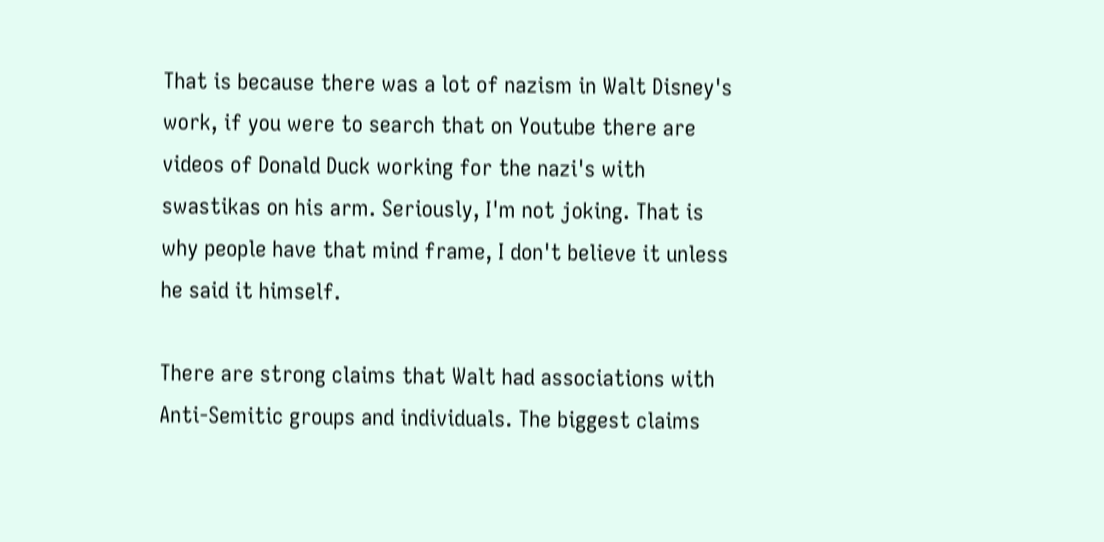That is because there was a lot of nazism in Walt Disney's work, if you were to search that on Youtube there are videos of Donald Duck working for the nazi's with swastikas on his arm. Seriously, I'm not joking. That is why people have that mind frame, I don't believe it unless he said it himself.

There are strong claims that Walt had associations with Anti-Semitic groups and individuals. The biggest claims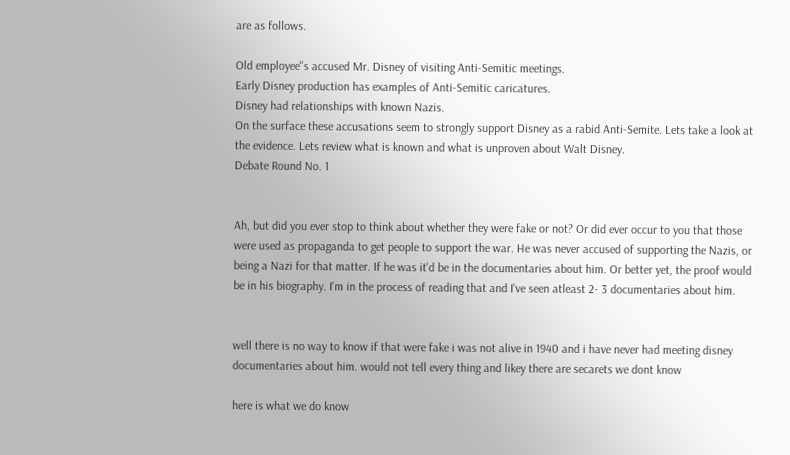are as follows.

Old employee"s accused Mr. Disney of visiting Anti-Semitic meetings.
Early Disney production has examples of Anti-Semitic caricatures.
Disney had relationships with known Nazis.
On the surface these accusations seem to strongly support Disney as a rabid Anti-Semite. Lets take a look at the evidence. Lets review what is known and what is unproven about Walt Disney.
Debate Round No. 1


Ah, but did you ever stop to think about whether they were fake or not? Or did ever occur to you that those were used as propaganda to get people to support the war. He was never accused of supporting the Nazis, or being a Nazi for that matter. If he was it'd be in the documentaries about him. Or better yet, the proof would be in his biography. I'm in the process of reading that and I've seen atleast 2- 3 documentaries about him.


well there is no way to know if that were fake i was not alive in 1940 and i have never had meeting disney documentaries about him. would not tell every thing and likey there are secarets we dont know

here is what we do know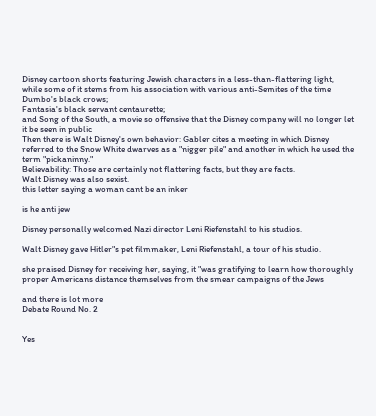Disney cartoon shorts featuring Jewish characters in a less-than-flattering light, while some of it stems from his association with various anti-Semites of the time
Dumbo's black crows;
Fantasia's black servant centaurette;
and Song of the South, a movie so offensive that the Disney company will no longer let it be seen in public
Then there is Walt Disney's own behavior: Gabler cites a meeting in which Disney referred to the Snow White dwarves as a "nigger pile" and another in which he used the term "pickaninny."
Believability: Those are certainly not flattering facts, but they are facts.
Walt Disney was also sexist.
this letter saying a woman cant be an inker

is he anti jew

Disney personally welcomed Nazi director Leni Riefenstahl to his studios.

Walt Disney gave Hitler"s pet filmmaker, Leni Riefenstahl, a tour of his studio.

she praised Disney for receiving her, saying, it "was gratifying to learn how thoroughly proper Americans distance themselves from the smear campaigns of the Jews

and there is lot more
Debate Round No. 2


Yes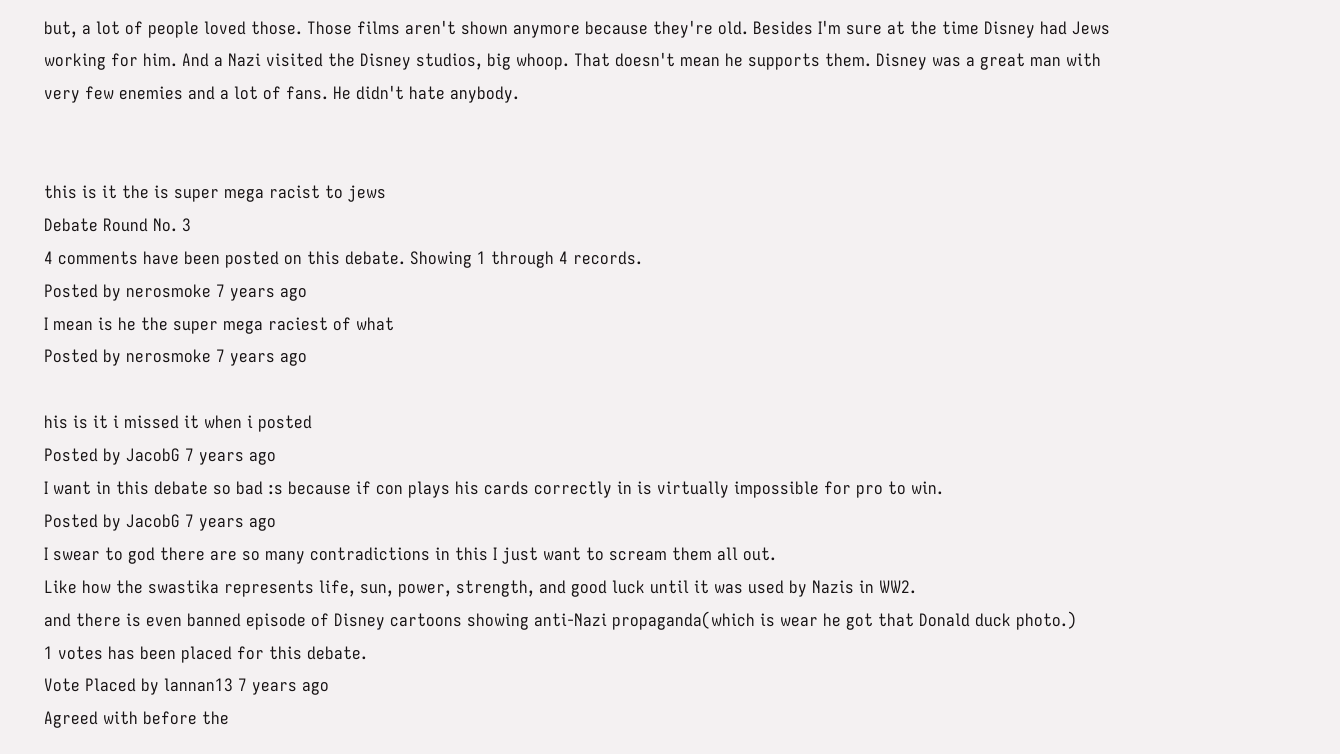but, a lot of people loved those. Those films aren't shown anymore because they're old. Besides I'm sure at the time Disney had Jews working for him. And a Nazi visited the Disney studios, big whoop. That doesn't mean he supports them. Disney was a great man with very few enemies and a lot of fans. He didn't hate anybody.


this is it the is super mega racist to jews
Debate Round No. 3
4 comments have been posted on this debate. Showing 1 through 4 records.
Posted by nerosmoke 7 years ago
I mean is he the super mega raciest of what
Posted by nerosmoke 7 years ago

his is it i missed it when i posted
Posted by JacobG 7 years ago
I want in this debate so bad :s because if con plays his cards correctly in is virtually impossible for pro to win.
Posted by JacobG 7 years ago
I swear to god there are so many contradictions in this I just want to scream them all out.
Like how the swastika represents life, sun, power, strength, and good luck until it was used by Nazis in WW2.
and there is even banned episode of Disney cartoons showing anti-Nazi propaganda(which is wear he got that Donald duck photo.)
1 votes has been placed for this debate.
Vote Placed by lannan13 7 years ago
Agreed with before the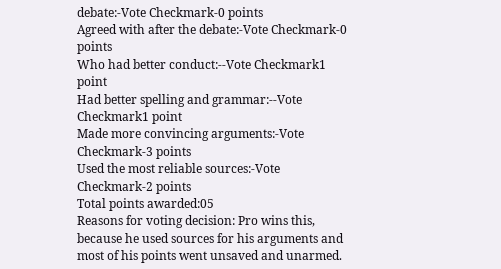debate:-Vote Checkmark-0 points
Agreed with after the debate:-Vote Checkmark-0 points
Who had better conduct:--Vote Checkmark1 point
Had better spelling and grammar:--Vote Checkmark1 point
Made more convincing arguments:-Vote Checkmark-3 points
Used the most reliable sources:-Vote Checkmark-2 points
Total points awarded:05
Reasons for voting decision: Pro wins this, because he used sources for his arguments and most of his points went unsaved and unarmed.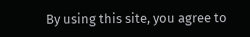By using this site, you agree to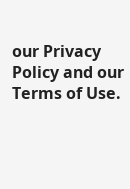our Privacy Policy and our Terms of Use.